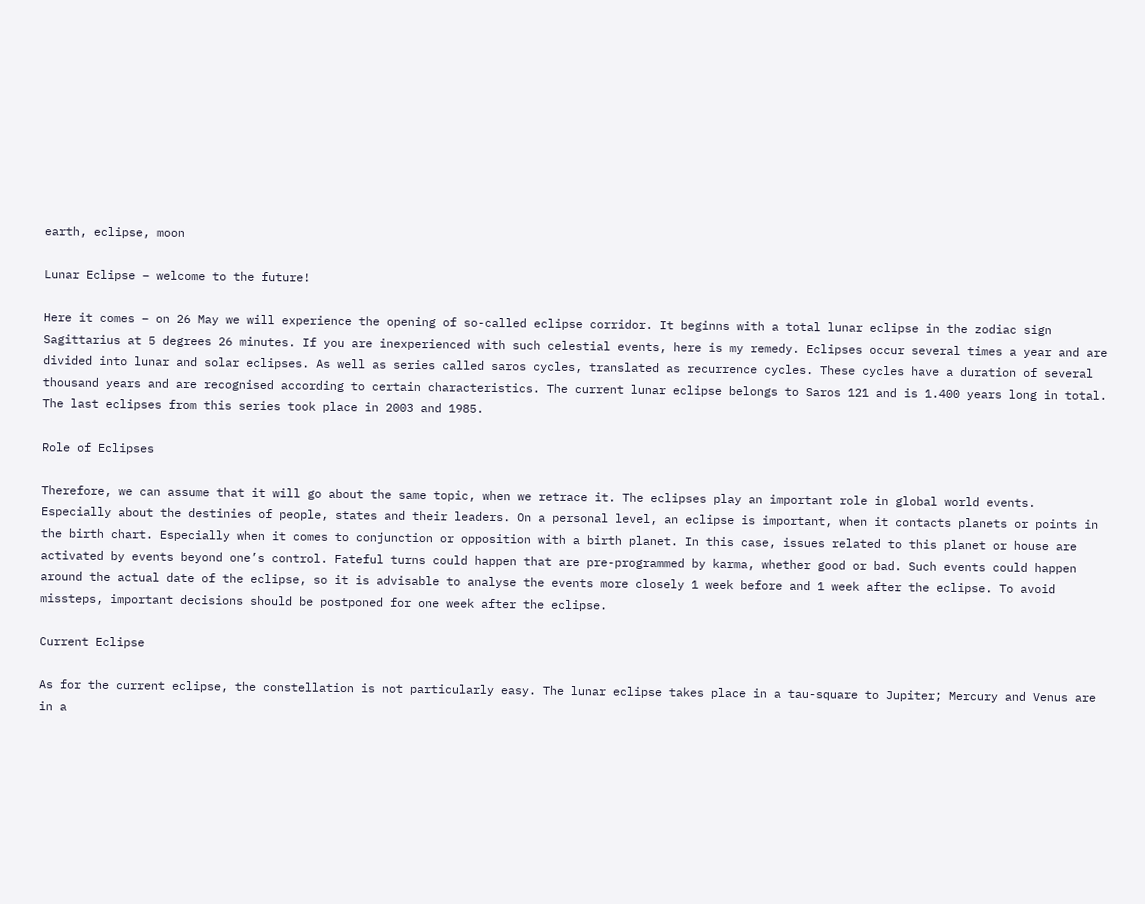earth, eclipse, moon

Lunar Eclipse – welcome to the future!

Here it comes – on 26 May we will experience the opening of so-called eclipse corridor. It beginns with a total lunar eclipse in the zodiac sign Sagittarius at 5 degrees 26 minutes. If you are inexperienced with such celestial events, here is my remedy. Eclipses occur several times a year and are divided into lunar and solar eclipses. As well as series called saros cycles, translated as recurrence cycles. These cycles have a duration of several thousand years and are recognised according to certain characteristics. The current lunar eclipse belongs to Saros 121 and is 1.400 years long in total. The last eclipses from this series took place in 2003 and 1985.

Role of Eclipses

Therefore, we can assume that it will go about the same topic, when we retrace it. The eclipses play an important role in global world events. Especially about the destinies of people, states and their leaders. On a personal level, an eclipse is important, when it contacts planets or points in the birth chart. Especially when it comes to conjunction or opposition with a birth planet. In this case, issues related to this planet or house are activated by events beyond one’s control. Fateful turns could happen that are pre-programmed by karma, whether good or bad. Such events could happen around the actual date of the eclipse, so it is advisable to analyse the events more closely 1 week before and 1 week after the eclipse. To avoid missteps, important decisions should be postponed for one week after the eclipse.

Current Eclipse

As for the current eclipse, the constellation is not particularly easy. The lunar eclipse takes place in a tau-square to Jupiter; Mercury and Venus are in a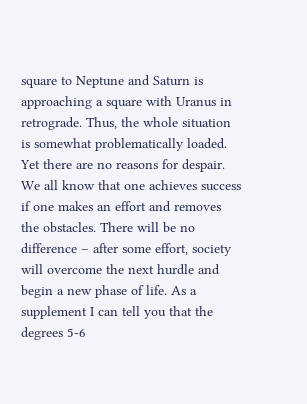square to Neptune and Saturn is approaching a square with Uranus in retrograde. Thus, the whole situation is somewhat problematically loaded. Yet there are no reasons for despair. We all know that one achieves success if one makes an effort and removes the obstacles. There will be no difference – after some effort, society will overcome the next hurdle and begin a new phase of life. As a supplement I can tell you that the degrees 5-6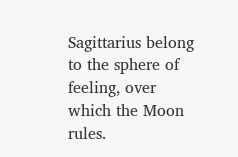Sagittarius belong to the sphere of feeling, over which the Moon rules.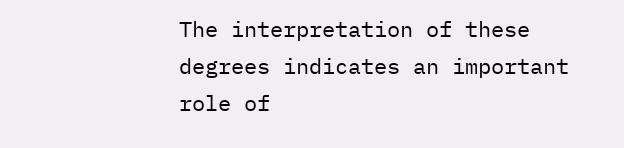The interpretation of these degrees indicates an important role of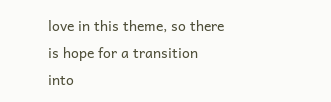love in this theme, so there is hope for a transition into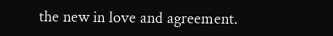the new in love and agreement.